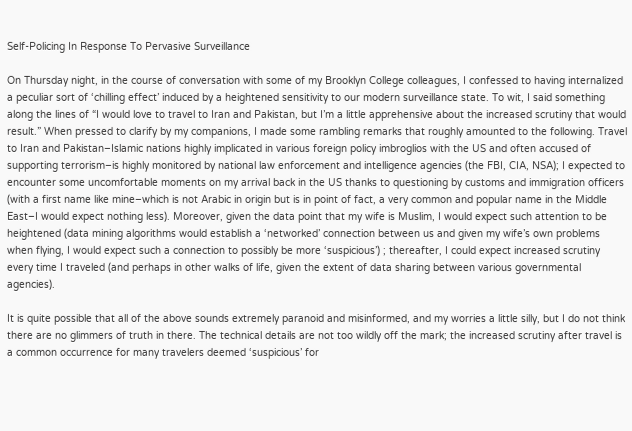Self-Policing In Response To Pervasive Surveillance

On Thursday night, in the course of conversation with some of my Brooklyn College colleagues, I confessed to having internalized a peculiar sort of ‘chilling effect’ induced by a heightened sensitivity to our modern surveillance state. To wit, I said something along the lines of “I would love to travel to Iran and Pakistan, but I’m a little apprehensive about the increased scrutiny that would result.” When pressed to clarify by my companions, I made some rambling remarks that roughly amounted to the following. Travel to Iran and Pakistan–Islamic nations highly implicated in various foreign policy imbroglios with the US and often accused of supporting terrorism–is highly monitored by national law enforcement and intelligence agencies (the FBI, CIA, NSA); I expected to encounter some uncomfortable moments on my arrival back in the US thanks to questioning by customs and immigration officers (with a first name like mine–which is not Arabic in origin but is in point of fact, a very common and popular name in the Middle East–I would expect nothing less). Moreover, given the data point that my wife is Muslim, I would expect such attention to be heightened (data mining algorithms would establish a ‘networked’ connection between us and given my wife’s own problems when flying, I would expect such a connection to possibly be more ‘suspicious’) ; thereafter, I could expect increased scrutiny every time I traveled (and perhaps in other walks of life, given the extent of data sharing between various governmental agencies).

It is quite possible that all of the above sounds extremely paranoid and misinformed, and my worries a little silly, but I do not think there are no glimmers of truth in there. The technical details are not too wildly off the mark; the increased scrutiny after travel is a common occurrence for many travelers deemed ‘suspicious’ for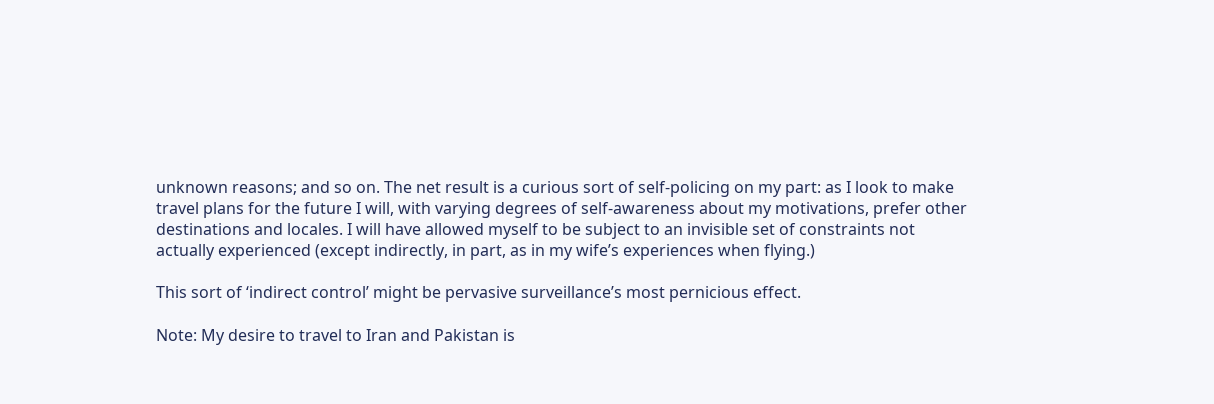unknown reasons; and so on. The net result is a curious sort of self-policing on my part: as I look to make travel plans for the future I will, with varying degrees of self-awareness about my motivations, prefer other destinations and locales. I will have allowed myself to be subject to an invisible set of constraints not actually experienced (except indirectly, in part, as in my wife’s experiences when flying.)

This sort of ‘indirect control’ might be pervasive surveillance’s most pernicious effect.

Note: My desire to travel to Iran and Pakistan is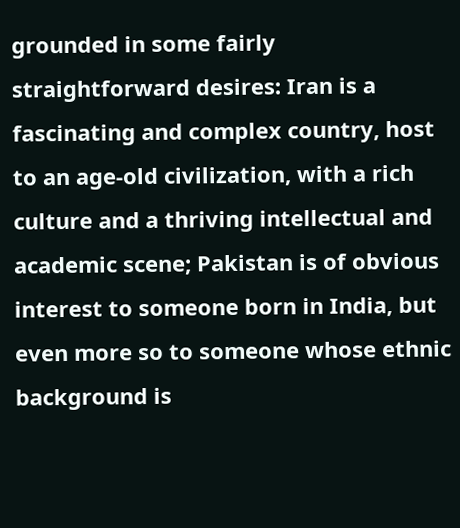grounded in some fairly straightforward desires: Iran is a fascinating and complex country, host to an age-old civilization, with a rich culture and a thriving intellectual and academic scene; Pakistan is of obvious interest to someone born in India, but even more so to someone whose ethnic background is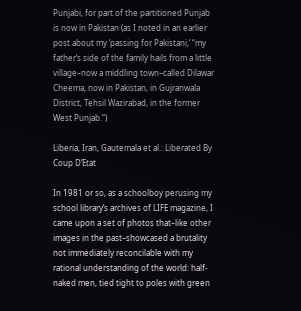Punjabi, for part of the partitioned Punjab is now in Pakistan (as I noted in an earlier post about my ‘passing for Pakistani,’ “my father’s side of the family hails from a little village–now a middling town–called Dilawar Cheema, now in Pakistan, in Gujranwala District, Tehsil Wazirabad, in the former West Punjab.”)

Liberia, Iran, Gautemala et al.: Liberated By Coup D’Etat

In 1981 or so, as a schoolboy perusing my school library’s archives of LIFE magazine, I came upon a set of photos that–like other images in the past–showcased a brutality not immediately reconcilable with my rational understanding of the world: half-naked men, tied tight to poles with green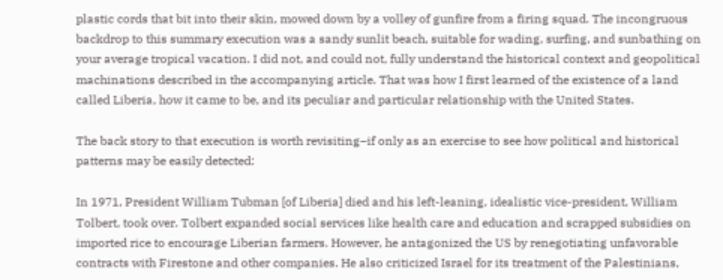plastic cords that bit into their skin, mowed down by a volley of gunfire from a firing squad. The incongruous backdrop to this summary execution was a sandy sunlit beach, suitable for wading, surfing, and sunbathing on your average tropical vacation. I did not, and could not, fully understand the historical context and geopolitical machinations described in the accompanying article. That was how I first learned of the existence of a land called Liberia, how it came to be, and its peculiar and particular relationship with the United States.

The back story to that execution is worth revisiting–if only as an exercise to see how political and historical patterns may be easily detected:

In 1971, President William Tubman [of Liberia] died and his left-leaning, idealistic vice-president, William Tolbert, took over. Tolbert expanded social services like health care and education and scrapped subsidies on imported rice to encourage Liberian farmers. However, he antagonized the US by renegotiating unfavorable contracts with Firestone and other companies. He also criticized Israel for its treatment of the Palestinians,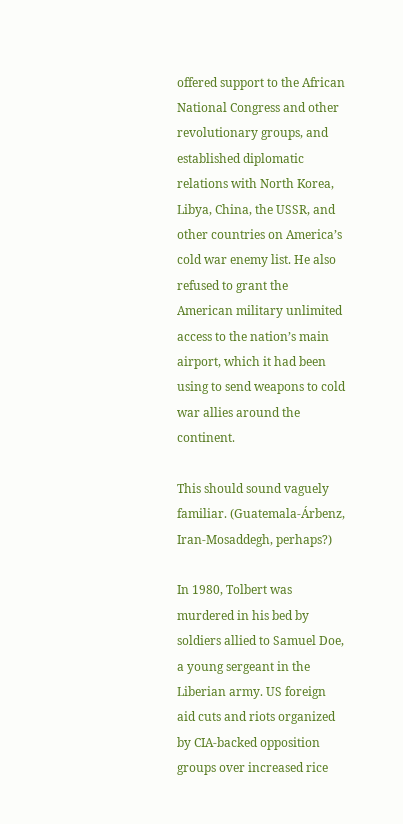offered support to the African National Congress and other revolutionary groups, and established diplomatic relations with North Korea, Libya, China, the USSR, and other countries on America’s cold war enemy list. He also refused to grant the American military unlimited access to the nation’s main airport, which it had been using to send weapons to cold war allies around the continent.

This should sound vaguely familiar. (Guatemala-Árbenz, Iran-Mosaddegh, perhaps?)

In 1980, Tolbert was murdered in his bed by soldiers allied to Samuel Doe, a young sergeant in the Liberian army. US foreign aid cuts and riots organized by CIA-backed opposition groups over increased rice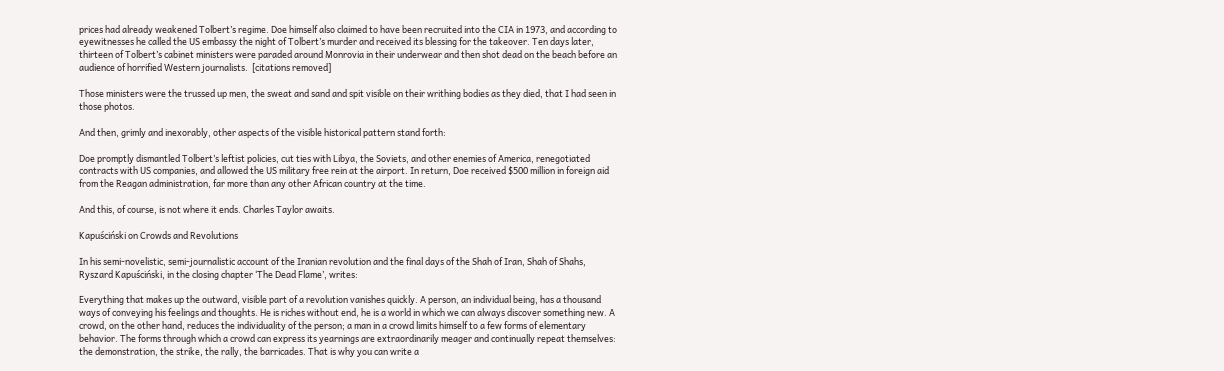prices had already weakened Tolbert’s regime. Doe himself also claimed to have been recruited into the CIA in 1973, and according to eyewitnesses he called the US embassy the night of Tolbert’s murder and received its blessing for the takeover. Ten days later, thirteen of Tolbert’s cabinet ministers were paraded around Monrovia in their underwear and then shot dead on the beach before an audience of horrified Western journalists.  [citations removed]

Those ministers were the trussed up men, the sweat and sand and spit visible on their writhing bodies as they died, that I had seen in those photos.

And then, grimly and inexorably, other aspects of the visible historical pattern stand forth:

Doe promptly dismantled Tolbert’s leftist policies, cut ties with Libya, the Soviets, and other enemies of America, renegotiated contracts with US companies, and allowed the US military free rein at the airport. In return, Doe received $500 million in foreign aid from the Reagan administration, far more than any other African country at the time.

And this, of course, is not where it ends. Charles Taylor awaits.

Kapuściński on Crowds and Revolutions

In his semi-novelistic, semi-journalistic account of the Iranian revolution and the final days of the Shah of Iran, Shah of Shahs, Ryszard Kapuściński, in the closing chapter ‘The Dead Flame’, writes:

Everything that makes up the outward, visible part of a revolution vanishes quickly. A person, an individual being, has a thousand ways of conveying his feelings and thoughts. He is riches without end, he is a world in which we can always discover something new. A crowd, on the other hand, reduces the individuality of the person; a man in a crowd limits himself to a few forms of elementary behavior. The forms through which a crowd can express its yearnings are extraordinarily meager and continually repeat themselves: the demonstration, the strike, the rally, the barricades. That is why you can write a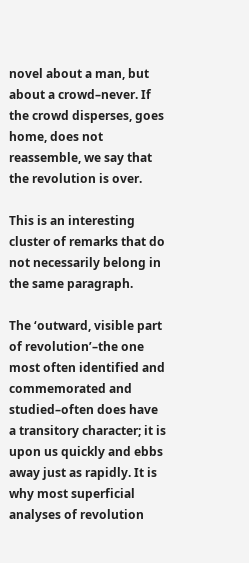novel about a man, but about a crowd–never. If the crowd disperses, goes home, does not reassemble, we say that the revolution is over.

This is an interesting cluster of remarks that do not necessarily belong in the same paragraph.

The ‘outward, visible part of revolution’–the one most often identified and commemorated and studied–often does have a transitory character; it is upon us quickly and ebbs away just as rapidly. It is why most superficial analyses of revolution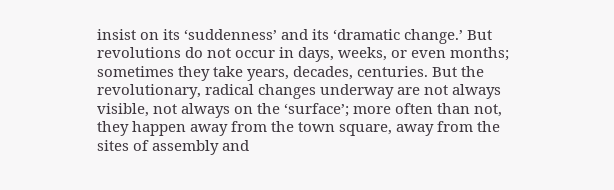insist on its ‘suddenness’ and its ‘dramatic change.’ But revolutions do not occur in days, weeks, or even months; sometimes they take years, decades, centuries. But the revolutionary, radical changes underway are not always visible, not always on the ‘surface’; more often than not, they happen away from the town square, away from the sites of assembly and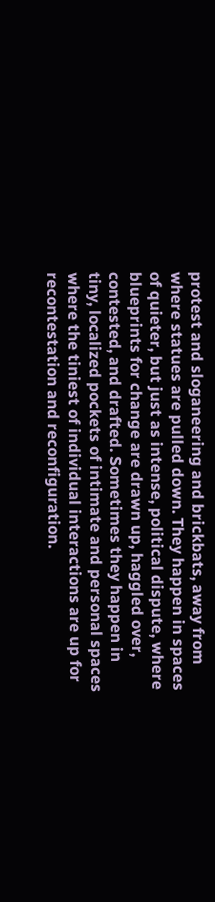protest and sloganeering and brickbats, away from where statues are pulled down. They happen in spaces of quieter, but just as intense, political dispute, where blueprints for change are drawn up, haggled over, contested, and drafted. Sometimes they happen in tiny, localized pockets of intimate and personal spaces where the tiniest of individual interactions are up for recontestation and reconfiguration.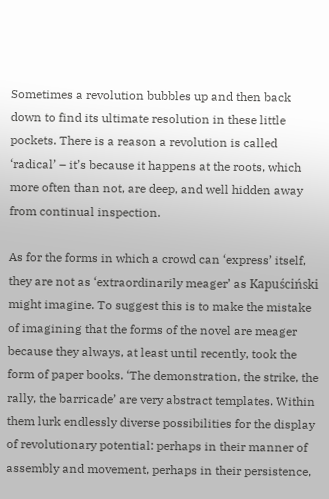Sometimes a revolution bubbles up and then back down to find its ultimate resolution in these little pockets. There is a reason a revolution is called ‘radical’ – it’s because it happens at the roots, which more often than not, are deep, and well hidden away from continual inspection.

As for the forms in which a crowd can ‘express’ itself, they are not as ‘extraordinarily meager’ as Kapuściński might imagine. To suggest this is to make the mistake of imagining that the forms of the novel are meager because they always, at least until recently, took the form of paper books. ‘The demonstration, the strike, the rally, the barricade’ are very abstract templates. Within them lurk endlessly diverse possibilities for the display of revolutionary potential: perhaps in their manner of assembly and movement, perhaps in their persistence,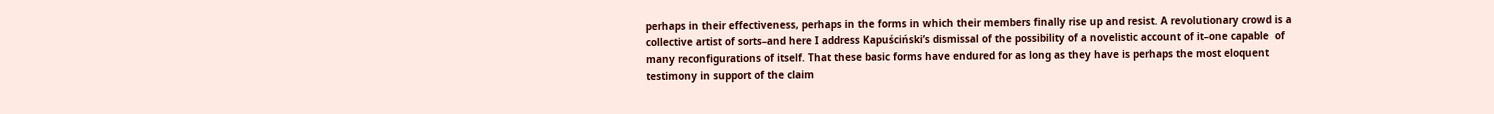perhaps in their effectiveness, perhaps in the forms in which their members finally rise up and resist. A revolutionary crowd is a collective artist of sorts–and here I address Kapuściński’s dismissal of the possibility of a novelistic account of it–one capable  of many reconfigurations of itself. That these basic forms have endured for as long as they have is perhaps the most eloquent testimony in support of the claim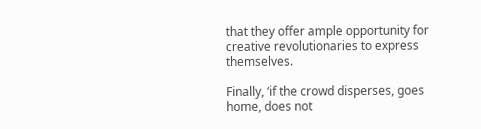that they offer ample opportunity for creative revolutionaries to express themselves.

Finally, ‘if the crowd disperses, goes home, does not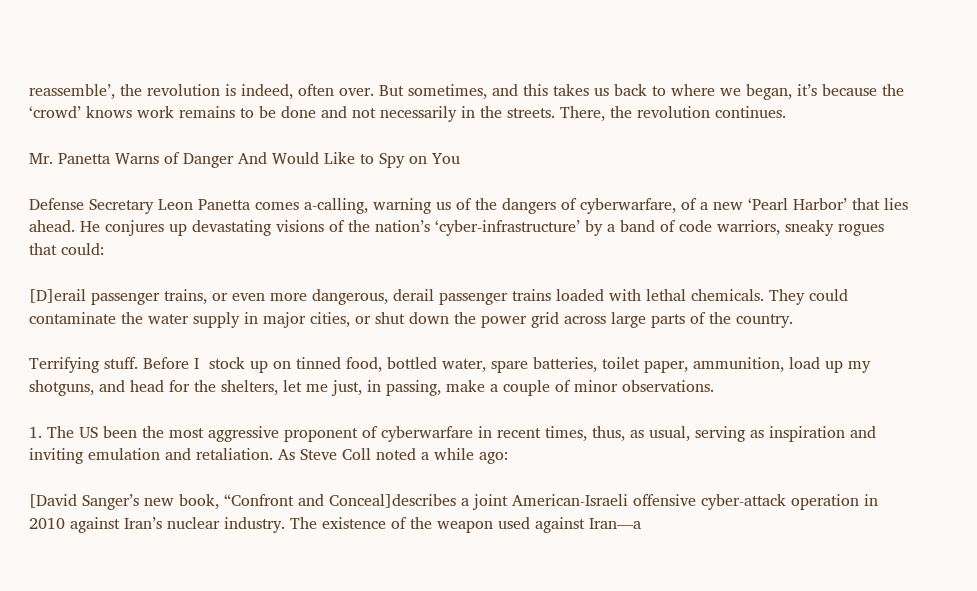reassemble’, the revolution is indeed, often over. But sometimes, and this takes us back to where we began, it’s because the ‘crowd’ knows work remains to be done and not necessarily in the streets. There, the revolution continues.

Mr. Panetta Warns of Danger And Would Like to Spy on You

Defense Secretary Leon Panetta comes a-calling, warning us of the dangers of cyberwarfare, of a new ‘Pearl Harbor’ that lies ahead. He conjures up devastating visions of the nation’s ‘cyber-infrastructure’ by a band of code warriors, sneaky rogues that could:

[D]erail passenger trains, or even more dangerous, derail passenger trains loaded with lethal chemicals. They could contaminate the water supply in major cities, or shut down the power grid across large parts of the country.

Terrifying stuff. Before I  stock up on tinned food, bottled water, spare batteries, toilet paper, ammunition, load up my shotguns, and head for the shelters, let me just, in passing, make a couple of minor observations.

1. The US been the most aggressive proponent of cyberwarfare in recent times, thus, as usual, serving as inspiration and inviting emulation and retaliation. As Steve Coll noted a while ago:

[David Sanger’s new book, “Confront and Conceal]describes a joint American-Israeli offensive cyber-attack operation in 2010 against Iran’s nuclear industry. The existence of the weapon used against Iran—a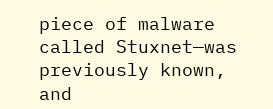piece of malware called Stuxnet—was previously known, and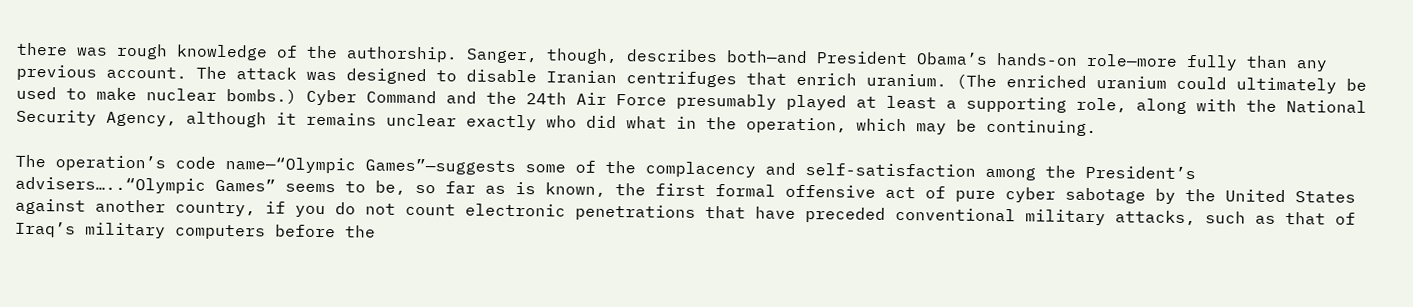there was rough knowledge of the authorship. Sanger, though, describes both—and President Obama’s hands-on role—more fully than any previous account. The attack was designed to disable Iranian centrifuges that enrich uranium. (The enriched uranium could ultimately be used to make nuclear bombs.) Cyber Command and the 24th Air Force presumably played at least a supporting role, along with the National Security Agency, although it remains unclear exactly who did what in the operation, which may be continuing.

The operation’s code name—“Olympic Games”—suggests some of the complacency and self-satisfaction among the President’s advisers…..“Olympic Games” seems to be, so far as is known, the first formal offensive act of pure cyber sabotage by the United States against another country, if you do not count electronic penetrations that have preceded conventional military attacks, such as that of Iraq’s military computers before the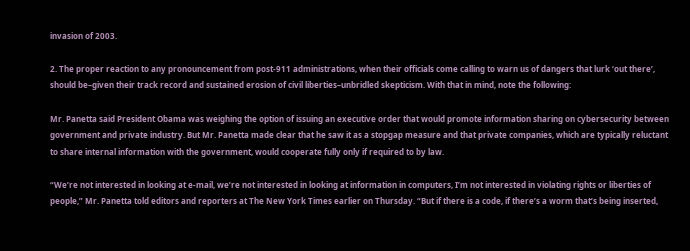invasion of 2003.

2. The proper reaction to any pronouncement from post-911 administrations, when their officials come calling to warn us of dangers that lurk ‘out there’, should be–given their track record and sustained erosion of civil liberties–unbridled skepticism. With that in mind, note the following:

Mr. Panetta said President Obama was weighing the option of issuing an executive order that would promote information sharing on cybersecurity between government and private industry. But Mr. Panetta made clear that he saw it as a stopgap measure and that private companies, which are typically reluctant to share internal information with the government, would cooperate fully only if required to by law.

“We’re not interested in looking at e-mail, we’re not interested in looking at information in computers, I’m not interested in violating rights or liberties of people,” Mr. Panetta told editors and reporters at The New York Times earlier on Thursday. “But if there is a code, if there’s a worm that’s being inserted,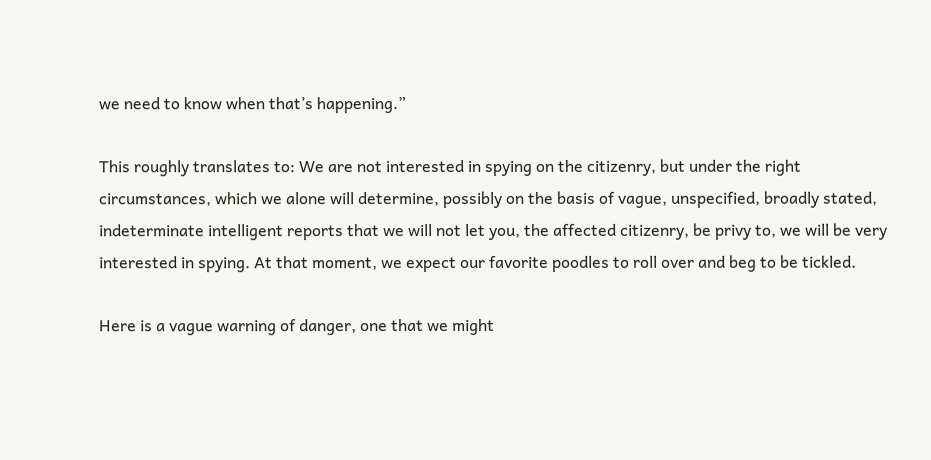we need to know when that’s happening.”

This roughly translates to: We are not interested in spying on the citizenry, but under the right circumstances, which we alone will determine, possibly on the basis of vague, unspecified, broadly stated, indeterminate intelligent reports that we will not let you, the affected citizenry, be privy to, we will be very interested in spying. At that moment, we expect our favorite poodles to roll over and beg to be tickled.

Here is a vague warning of danger, one that we might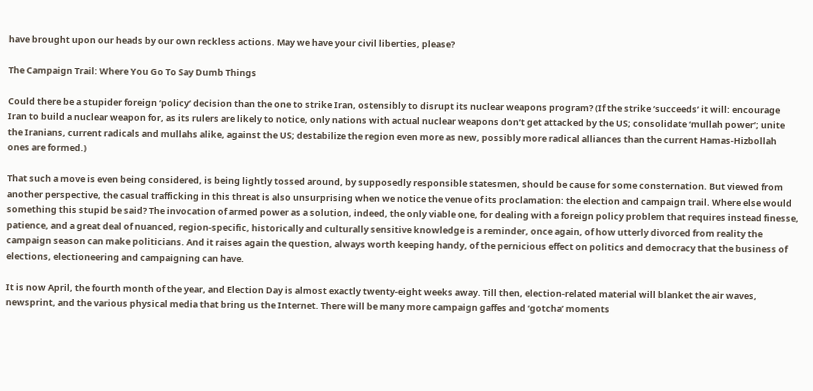have brought upon our heads by our own reckless actions. May we have your civil liberties, please?

The Campaign Trail: Where You Go To Say Dumb Things

Could there be a stupider foreign ‘policy’ decision than the one to strike Iran, ostensibly to disrupt its nuclear weapons program? (If the strike ‘succeeds’ it will: encourage Iran to build a nuclear weapon for, as its rulers are likely to notice, only nations with actual nuclear weapons don’t get attacked by the US; consolidate ‘mullah power’; unite the Iranians, current radicals and mullahs alike, against the US; destabilize the region even more as new, possibly more radical alliances than the current Hamas-Hizbollah ones are formed.)

That such a move is even being considered, is being lightly tossed around, by supposedly responsible statesmen, should be cause for some consternation. But viewed from another perspective, the casual trafficking in this threat is also unsurprising when we notice the venue of its proclamation: the election and campaign trail. Where else would something this stupid be said? The invocation of armed power as a solution, indeed, the only viable one, for dealing with a foreign policy problem that requires instead finesse, patience, and a great deal of nuanced, region-specific, historically and culturally sensitive knowledge is a reminder, once again, of how utterly divorced from reality the campaign season can make politicians. And it raises again the question, always worth keeping handy, of the pernicious effect on politics and democracy that the business of elections, electioneering and campaigning can have.

It is now April, the fourth month of the year, and Election Day is almost exactly twenty-eight weeks away. Till then, election-related material will blanket the air waves, newsprint, and the various physical media that bring us the Internet. There will be many more campaign gaffes and ‘gotcha’ moments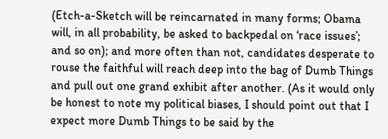(Etch-a-Sketch will be reincarnated in many forms; Obama will, in all probability, be asked to backpedal on ‘race issues’; and so on); and more often than not, candidates desperate to rouse the faithful will reach deep into the bag of Dumb Things and pull out one grand exhibit after another. (As it would only be honest to note my political biases, I should point out that I expect more Dumb Things to be said by the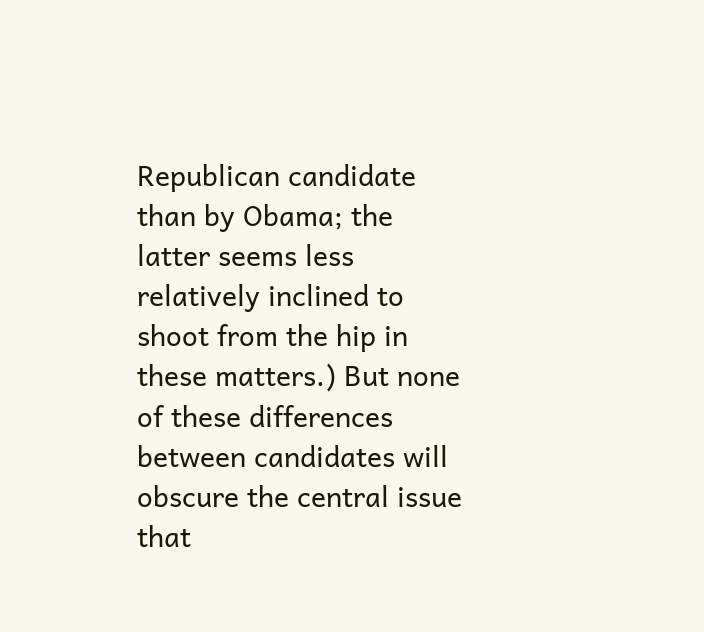Republican candidate than by Obama; the latter seems less relatively inclined to shoot from the hip in these matters.) But none of these differences between candidates will obscure the central issue that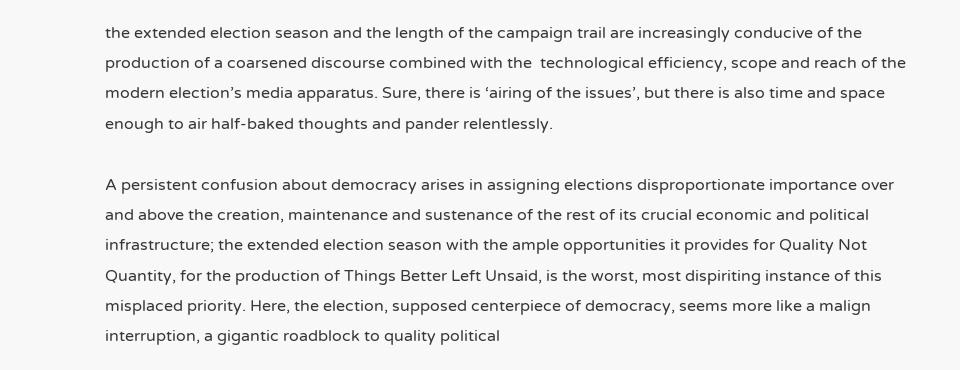the extended election season and the length of the campaign trail are increasingly conducive of the production of a coarsened discourse combined with the  technological efficiency, scope and reach of the modern election’s media apparatus. Sure, there is ‘airing of the issues’, but there is also time and space enough to air half-baked thoughts and pander relentlessly.

A persistent confusion about democracy arises in assigning elections disproportionate importance over and above the creation, maintenance and sustenance of the rest of its crucial economic and political infrastructure; the extended election season with the ample opportunities it provides for Quality Not Quantity, for the production of Things Better Left Unsaid, is the worst, most dispiriting instance of this misplaced priority. Here, the election, supposed centerpiece of democracy, seems more like a malign interruption, a gigantic roadblock to quality political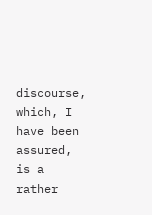discourse, which, I have been assured, is a rather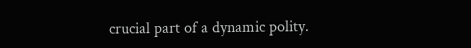crucial part of a dynamic polity.